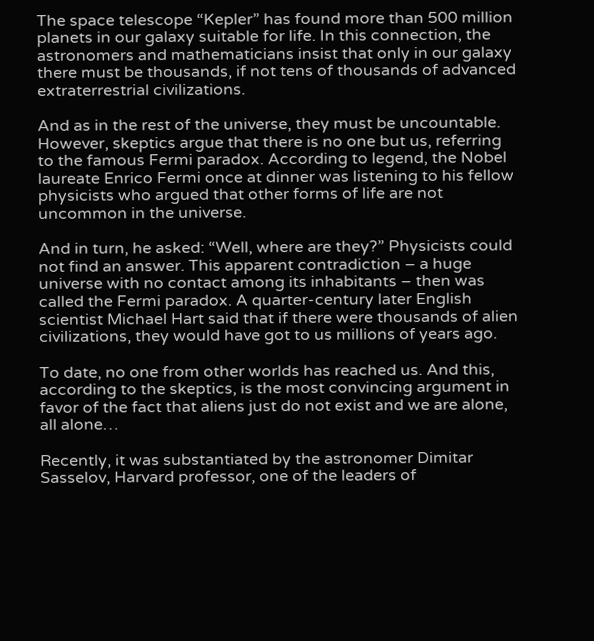The space telescope “Kepler” has found more than 500 million planets in our galaxy suitable for life. In this connection, the astronomers and mathematicians insist that only in our galaxy there must be thousands, if not tens of thousands of advanced extraterrestrial civilizations.

And as in the rest of the universe, they must be uncountable. However, skeptics argue that there is no one but us, referring to the famous Fermi paradox. According to legend, the Nobel laureate Enrico Fermi once at dinner was listening to his fellow physicists who argued that other forms of life are not uncommon in the universe.

And in turn, he asked: “Well, where are they?” Physicists could not find an answer. This apparent contradiction – a huge universe with no contact among its inhabitants – then was called the Fermi paradox. A quarter-century later English scientist Michael Hart said that if there were thousands of alien civilizations, they would have got to us millions of years ago.

To date, no one from other worlds has reached us. And this, according to the skeptics, is the most convincing argument in favor of the fact that aliens just do not exist and we are alone, all alone…

Recently, it was substantiated by the astronomer Dimitar Sasselov, Harvard professor, one of the leaders of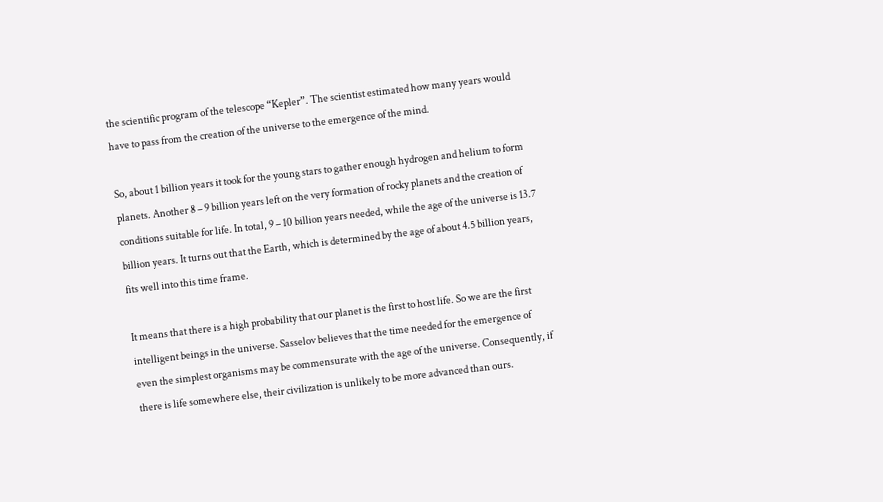the scientific program of the telescope “Kepler”. The scientist estimated how many years would have to pass from the creation of the universe to the emergence of the mind.

So, about 1 billion years it took for the young stars to gather enough hydrogen and helium to form planets. Another 8 – 9 billion years left on the very formation of rocky planets and the creation of conditions suitable for life. In total, 9 – 10 billion years needed, while the age of the universe is 13.7 billion years. It turns out that the Earth, which is determined by the age of about 4.5 billion years, fits well into this time frame.

It means that there is a high probability that our planet is the first to host life. So we are the first intelligent beings in the universe. Sasselov believes that the time needed for the emergence of even the simplest organisms may be commensurate with the age of the universe. Consequently, if there is life somewhere else, their civilization is unlikely to be more advanced than ours.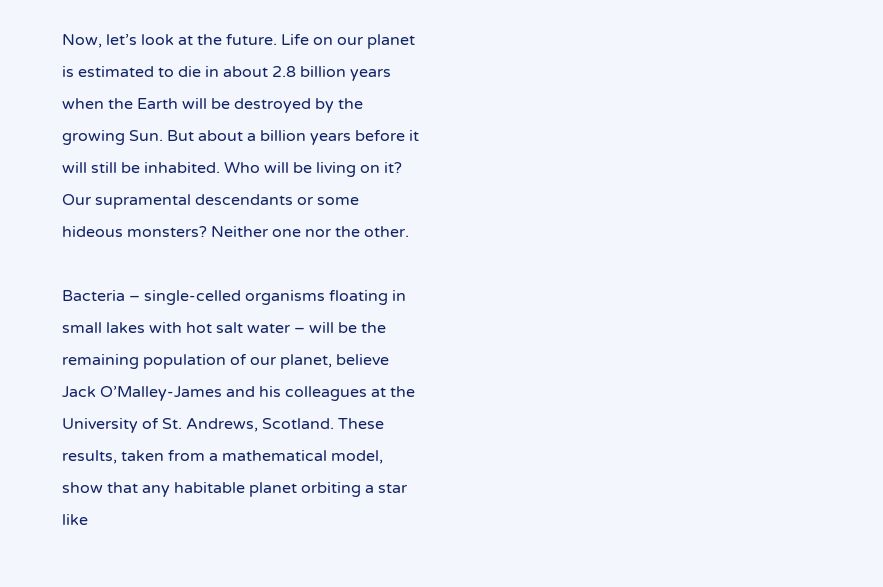Now, let’s look at the future. Life on our planet is estimated to die in about 2.8 billion years when the Earth will be destroyed by the growing Sun. But about a billion years before it will still be inhabited. Who will be living on it? Our supramental descendants or some hideous monsters? Neither one nor the other.

Bacteria – single-celled organisms floating in small lakes with hot salt water – will be the remaining population of our planet, believe Jack O’Malley-James and his colleagues at the University of St. Andrews, Scotland. These results, taken from a mathematical model, show that any habitable planet orbiting a star like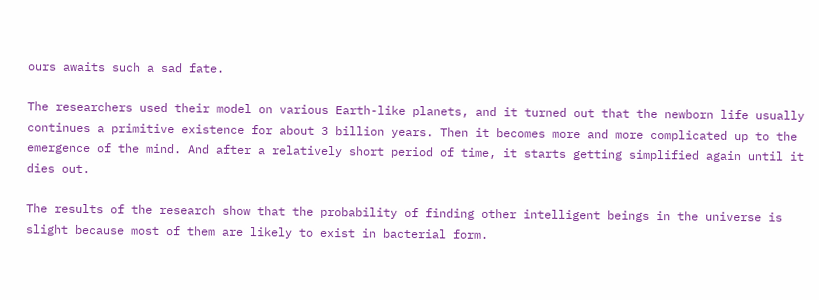ours awaits such a sad fate.

The researchers used their model on various Earth-like planets, and it turned out that the newborn life usually continues a primitive existence for about 3 billion years. Then it becomes more and more complicated up to the emergence of the mind. And after a relatively short period of time, it starts getting simplified again until it dies out.

The results of the research show that the probability of finding other intelligent beings in the universe is slight because most of them are likely to exist in bacterial form.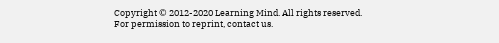Copyright © 2012-2020 Learning Mind. All rights reserved. For permission to reprint, contact us.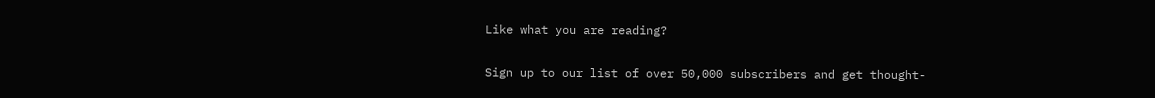Like what you are reading?

Sign up to our list of over 50,000 subscribers and get thought-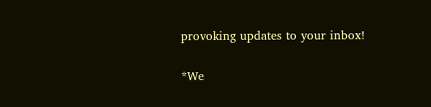provoking updates to your inbox!

*We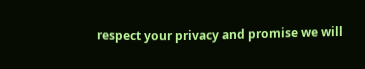respect your privacy and promise we will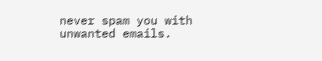never spam you with unwanted emails.